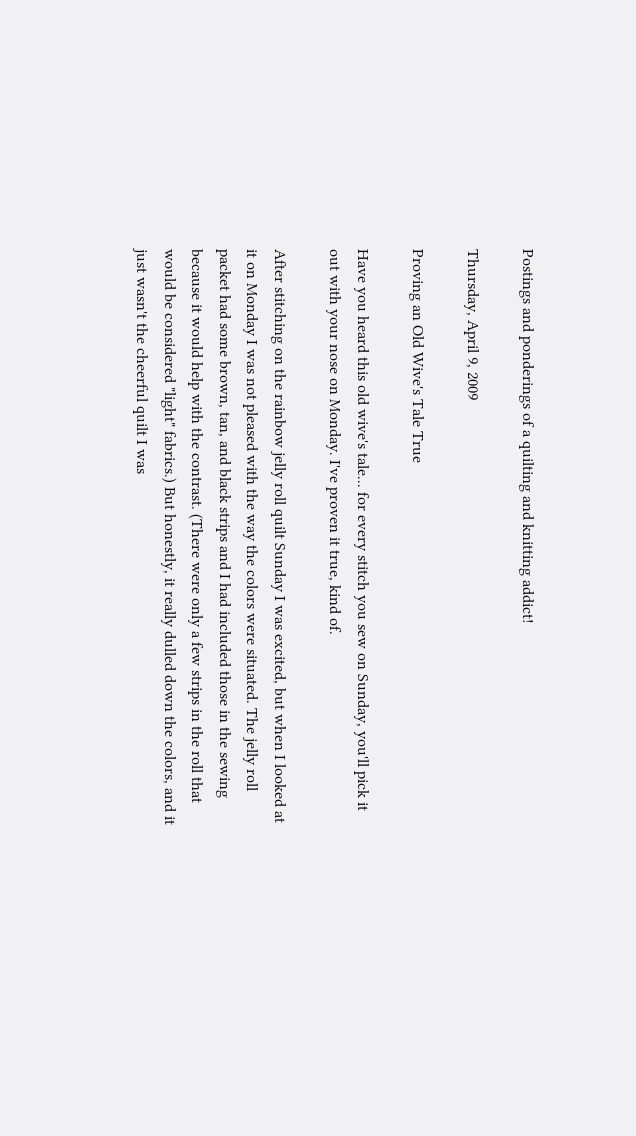Postings and ponderings of a quilting and knitting addict!

Thursday, April 9, 2009

Proving an Old Wive's Tale True

Have you heard this old wive's tale... for every stitch you sew on Sunday, you'll pick it out with your nose on Monday. I've proven it true, kind of.

After stitching on the rainbow jelly roll quilt Sunday I was excited, but when I looked at it on Monday I was not pleased with the way the colors were situated. The jelly roll packet had some brown, tan, and black strips and I had included those in the sewing because it would help with the contrast. (There were only a few strips in the roll that would be considered "light" fabrics.) But honestly, it really dulled down the colors, and it just wasn't the cheerful quilt I was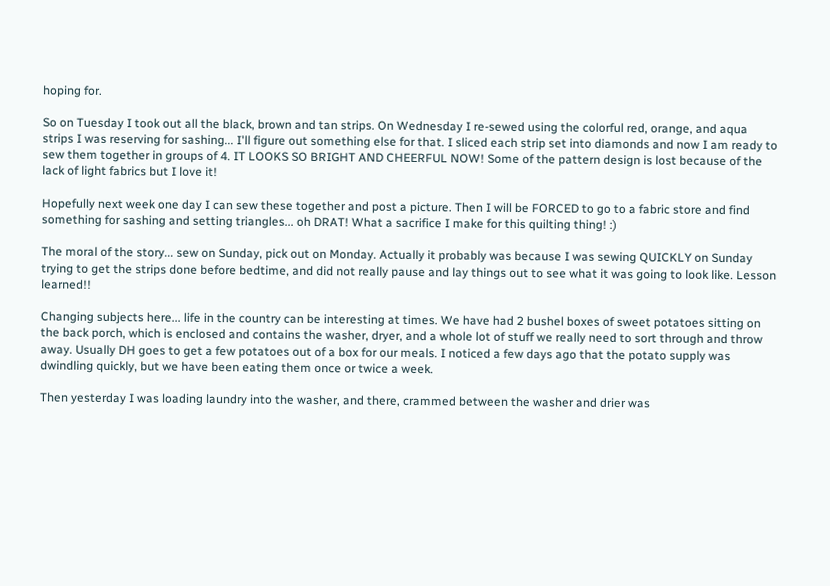hoping for.

So on Tuesday I took out all the black, brown and tan strips. On Wednesday I re-sewed using the colorful red, orange, and aqua strips I was reserving for sashing... I'll figure out something else for that. I sliced each strip set into diamonds and now I am ready to sew them together in groups of 4. IT LOOKS SO BRIGHT AND CHEERFUL NOW! Some of the pattern design is lost because of the lack of light fabrics but I love it!

Hopefully next week one day I can sew these together and post a picture. Then I will be FORCED to go to a fabric store and find something for sashing and setting triangles... oh DRAT! What a sacrifice I make for this quilting thing! :)

The moral of the story... sew on Sunday, pick out on Monday. Actually it probably was because I was sewing QUICKLY on Sunday trying to get the strips done before bedtime, and did not really pause and lay things out to see what it was going to look like. Lesson learned!!

Changing subjects here... life in the country can be interesting at times. We have had 2 bushel boxes of sweet potatoes sitting on the back porch, which is enclosed and contains the washer, dryer, and a whole lot of stuff we really need to sort through and throw away. Usually DH goes to get a few potatoes out of a box for our meals. I noticed a few days ago that the potato supply was dwindling quickly, but we have been eating them once or twice a week.

Then yesterday I was loading laundry into the washer, and there, crammed between the washer and drier was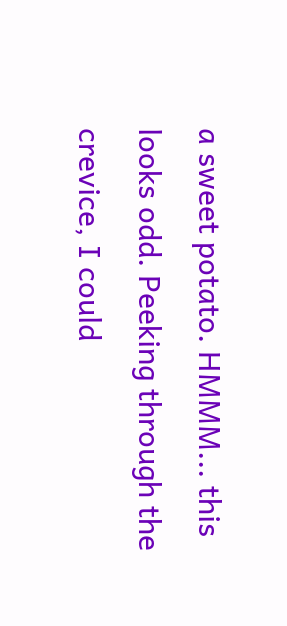a sweet potato. HMMM... this looks odd. Peeking through the crevice, I could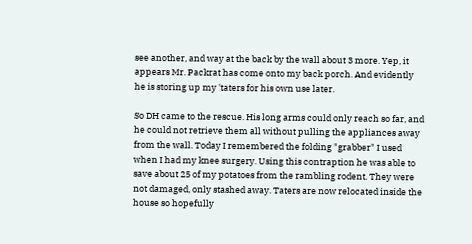see another, and way at the back by the wall about 3 more. Yep, it appears Mr. Packrat has come onto my back porch. And evidently he is storing up my 'taters for his own use later.

So DH came to the rescue. His long arms could only reach so far, and he could not retrieve them all without pulling the appliances away from the wall. Today I remembered the folding "grabber" I used when I had my knee surgery. Using this contraption he was able to save about 25 of my potatoes from the rambling rodent. They were not damaged, only stashed away. Taters are now relocated inside the house so hopefully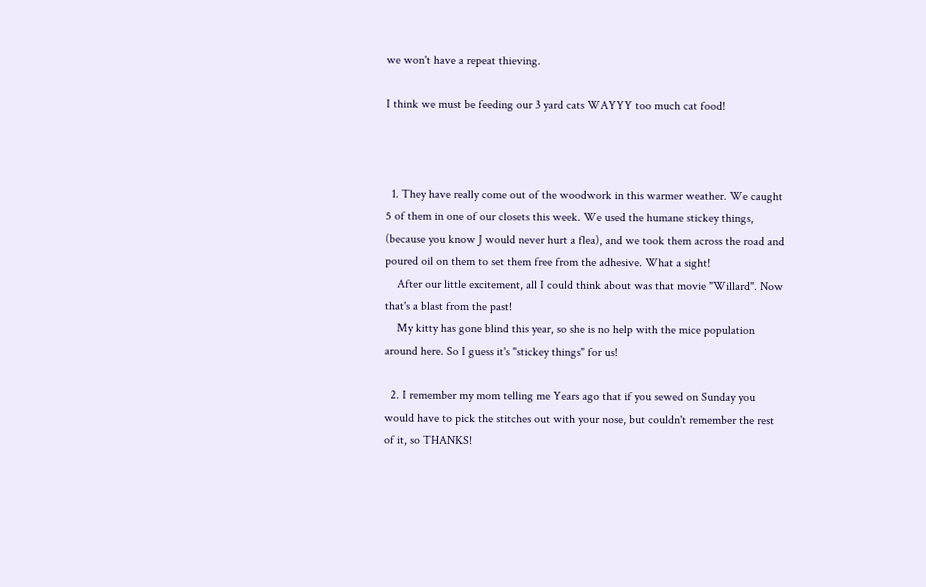we won't have a repeat thieving.

I think we must be feeding our 3 yard cats WAYYY too much cat food!



  1. They have really come out of the woodwork in this warmer weather. We caught 5 of them in one of our closets this week. We used the humane stickey things, (because you know J would never hurt a flea), and we took them across the road and poured oil on them to set them free from the adhesive. What a sight!
    After our little excitement, all I could think about was that movie "Willard". Now that's a blast from the past!
    My kitty has gone blind this year, so she is no help with the mice population around here. So I guess it's "stickey things" for us!

  2. I remember my mom telling me Years ago that if you sewed on Sunday you would have to pick the stitches out with your nose, but couldn't remember the rest of it, so THANKS!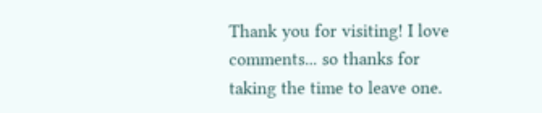Thank you for visiting! I love comments... so thanks for taking the time to leave one.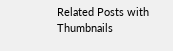Related Posts with Thumbnails